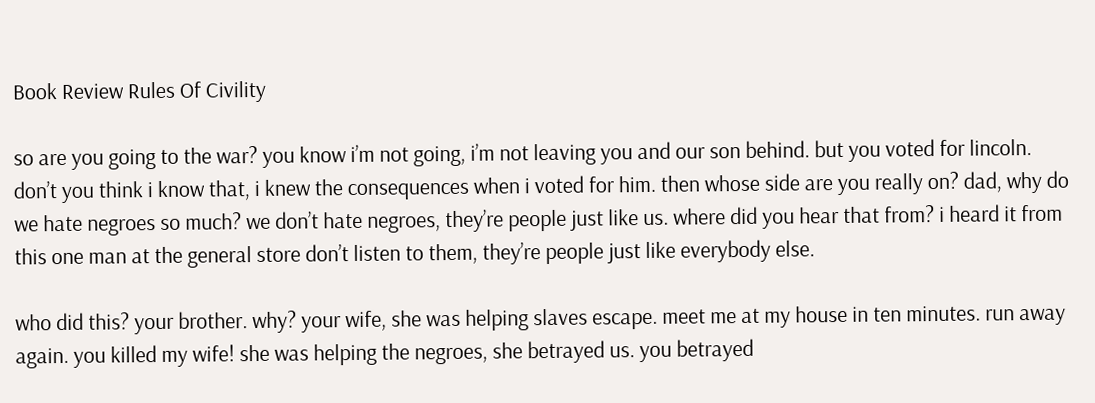Book Review Rules Of Civility

so are you going to the war? you know i’m not going, i’m not leaving you and our son behind. but you voted for lincoln. don’t you think i know that, i knew the consequences when i voted for him. then whose side are you really on? dad, why do we hate negroes so much? we don’t hate negroes, they’re people just like us. where did you hear that from? i heard it from this one man at the general store don’t listen to them, they’re people just like everybody else.

who did this? your brother. why? your wife, she was helping slaves escape. meet me at my house in ten minutes. run away again. you killed my wife! she was helping the negroes, she betrayed us. you betrayed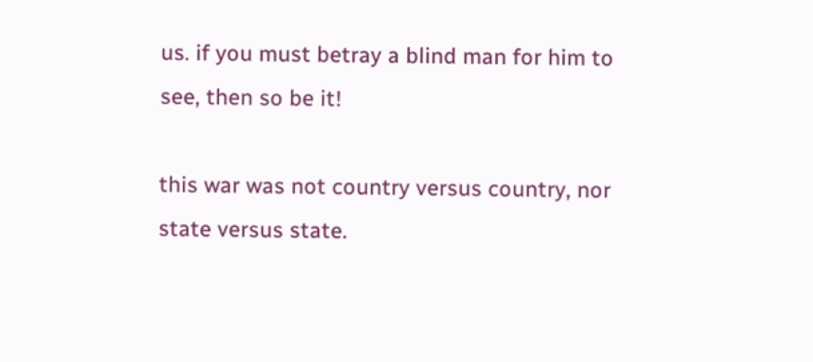us. if you must betray a blind man for him to see, then so be it!

this war was not country versus country, nor state versus state.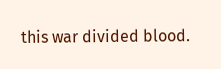this war divided blood.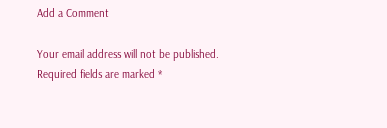Add a Comment

Your email address will not be published. Required fields are marked *